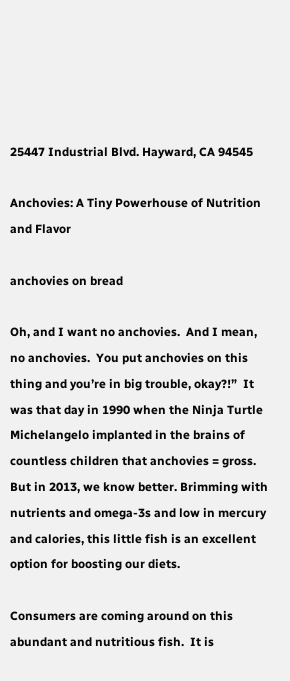25447 Industrial Blvd. Hayward, CA 94545

Anchovies: A Tiny Powerhouse of Nutrition and Flavor

anchovies on bread

Oh, and I want no anchovies.  And I mean, no anchovies.  You put anchovies on this thing and you’re in big trouble, okay?!”  It was that day in 1990 when the Ninja Turtle Michelangelo implanted in the brains of countless children that anchovies = gross. But in 2013, we know better. Brimming with nutrients and omega-3s and low in mercury and calories, this little fish is an excellent option for boosting our diets.

Consumers are coming around on this abundant and nutritious fish.  It is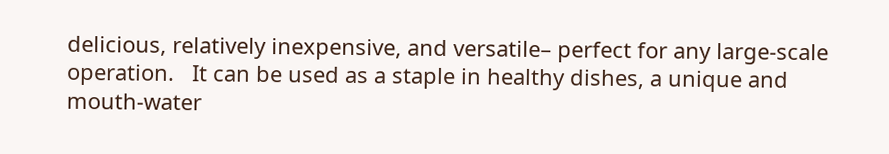delicious, relatively inexpensive, and versatile– perfect for any large-scale operation.   It can be used as a staple in healthy dishes, a unique and mouth-water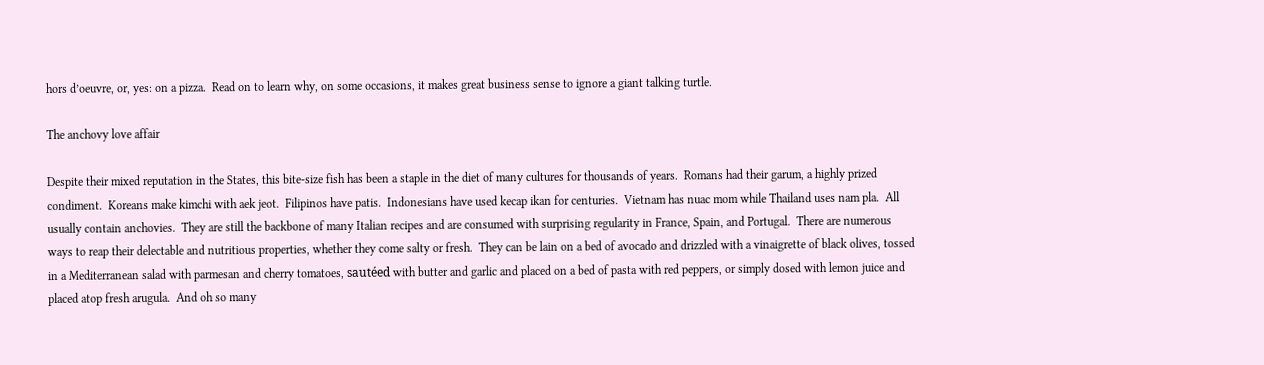hors d’oeuvre, or, yes: on a pizza.  Read on to learn why, on some occasions, it makes great business sense to ignore a giant talking turtle.

The anchovy love affair

Despite their mixed reputation in the States, this bite-size fish has been a staple in the diet of many cultures for thousands of years.  Romans had their garum, a highly prized condiment.  Koreans make kimchi with aek jeot.  Filipinos have patis.  Indonesians have used kecap ikan for centuries.  Vietnam has nuac mom while Thailand uses nam pla.  All usually contain anchovies.  They are still the backbone of many Italian recipes and are consumed with surprising regularity in France, Spain, and Portugal.  There are numerous ways to reap their delectable and nutritious properties, whether they come salty or fresh.  They can be lain on a bed of avocado and drizzled with a vinaigrette of black olives, tossed in a Mediterranean salad with parmesan and cherry tomatoes, sautéed with butter and garlic and placed on a bed of pasta with red peppers, or simply dosed with lemon juice and placed atop fresh arugula.  And oh so many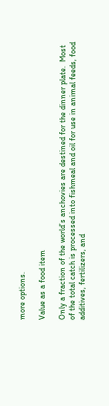more options.

Value as a food item

Only a fraction of the world’s anchovies are destined for the dinner plate.  Most of the total catch is processed into fishmeal and oil for use in animal feeds, food additives, fertilizers, and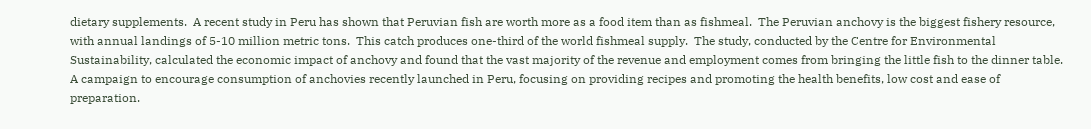dietary supplements.  A recent study in Peru has shown that Peruvian fish are worth more as a food item than as fishmeal.  The Peruvian anchovy is the biggest fishery resource, with annual landings of 5-10 million metric tons.  This catch produces one-third of the world fishmeal supply.  The study, conducted by the Centre for Environmental Sustainability, calculated the economic impact of anchovy and found that the vast majority of the revenue and employment comes from bringing the little fish to the dinner table.  A campaign to encourage consumption of anchovies recently launched in Peru, focusing on providing recipes and promoting the health benefits, low cost and ease of preparation.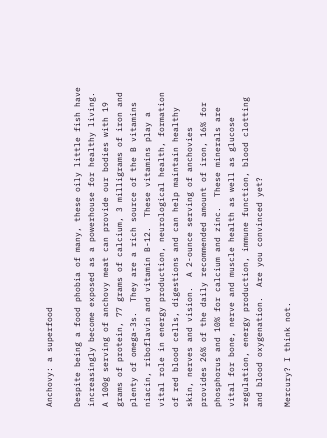Anchovy: a superfood

Despite being a food phobia of many, these oily little fish have increasingly become exposed as a powerhouse for healthy living.  A 100g serving of anchovy meat can provide our bodies with 19 grams of protein, 77 grams of calcium, 3 milligrams of iron and plenty of omega-3s.  They are a rich source of the B vitamins niacin, riboflavin and vitamin B-12.  These vitamins play a vital role in energy production, neurological health, formation of red blood cells, digestions and can help maintain healthy skin, nerves and vision.  A 2-ounce serving of anchovies provides 26% of the daily recommended amount of iron, 16% for phosphorus and 10% for calcium and zinc.  These minerals are vital for bone, nerve and muscle health as well as glucose regulation, energy production, immune function, blood clotting and blood oxygenation.  Are you convinced yet?

Mercury? I think not.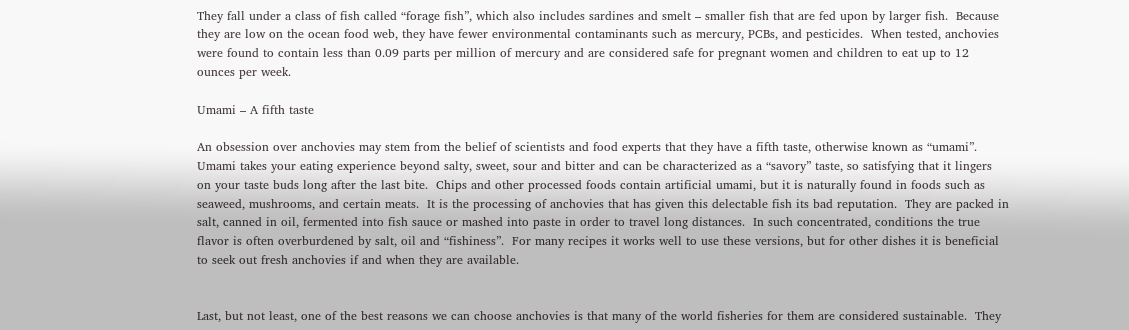They fall under a class of fish called “forage fish”, which also includes sardines and smelt – smaller fish that are fed upon by larger fish.  Because they are low on the ocean food web, they have fewer environmental contaminants such as mercury, PCBs, and pesticides.  When tested, anchovies were found to contain less than 0.09 parts per million of mercury and are considered safe for pregnant women and children to eat up to 12 ounces per week.

Umami – A fifth taste

An obsession over anchovies may stem from the belief of scientists and food experts that they have a fifth taste, otherwise known as “umami”.  Umami takes your eating experience beyond salty, sweet, sour and bitter and can be characterized as a “savory” taste, so satisfying that it lingers on your taste buds long after the last bite.  Chips and other processed foods contain artificial umami, but it is naturally found in foods such as seaweed, mushrooms, and certain meats.  It is the processing of anchovies that has given this delectable fish its bad reputation.  They are packed in salt, canned in oil, fermented into fish sauce or mashed into paste in order to travel long distances.  In such concentrated, conditions the true flavor is often overburdened by salt, oil and “fishiness”.  For many recipes it works well to use these versions, but for other dishes it is beneficial to seek out fresh anchovies if and when they are available.


Last, but not least, one of the best reasons we can choose anchovies is that many of the world fisheries for them are considered sustainable.  They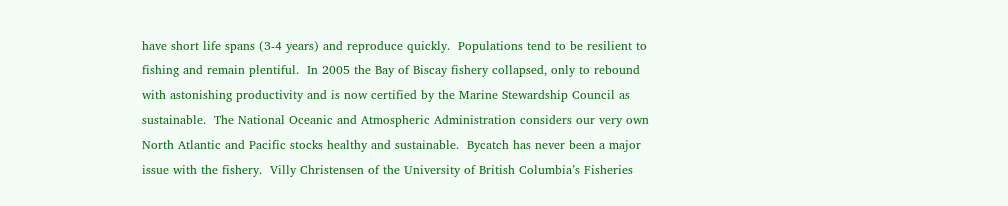have short life spans (3-4 years) and reproduce quickly.  Populations tend to be resilient to fishing and remain plentiful.  In 2005 the Bay of Biscay fishery collapsed, only to rebound with astonishing productivity and is now certified by the Marine Stewardship Council as sustainable.  The National Oceanic and Atmospheric Administration considers our very own North Atlantic and Pacific stocks healthy and sustainable.  Bycatch has never been a major issue with the fishery.  Villy Christensen of the University of British Columbia’s Fisheries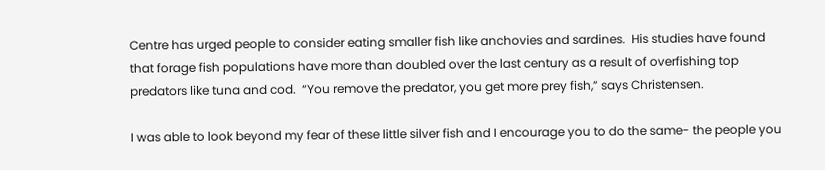Centre has urged people to consider eating smaller fish like anchovies and sardines.  His studies have found that forage fish populations have more than doubled over the last century as a result of overfishing top predators like tuna and cod.  “You remove the predator, you get more prey fish,” says Christensen.

I was able to look beyond my fear of these little silver fish and I encourage you to do the same- the people you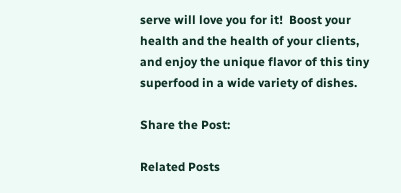serve will love you for it!  Boost your health and the health of your clients, and enjoy the unique flavor of this tiny superfood in a wide variety of dishes.

Share the Post:

Related Posts